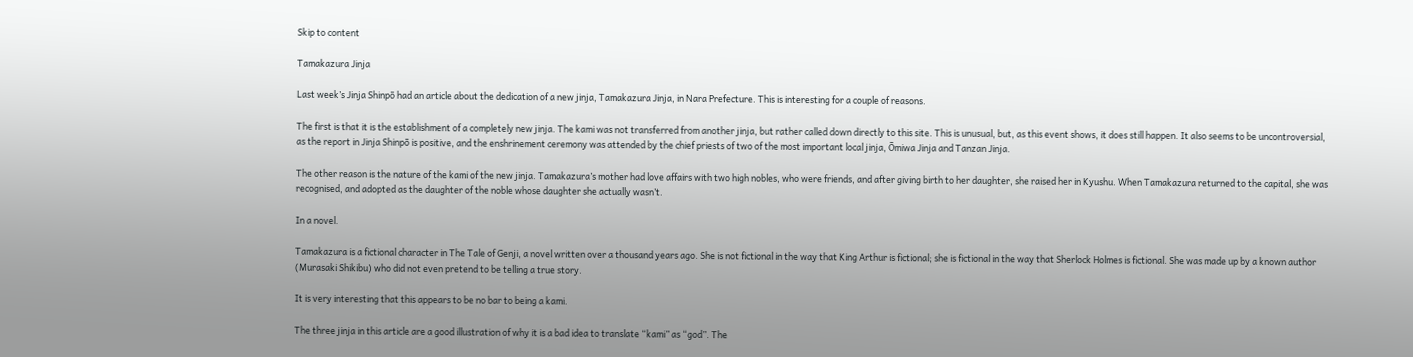Skip to content

Tamakazura Jinja

Last week’s Jinja Shinpō had an article about the dedication of a new jinja, Tamakazura Jinja, in Nara Prefecture. This is interesting for a couple of reasons.

The first is that it is the establishment of a completely new jinja. The kami was not transferred from another jinja, but rather called down directly to this site. This is unusual, but, as this event shows, it does still happen. It also seems to be uncontroversial, as the report in Jinja Shinpō is positive, and the enshrinement ceremony was attended by the chief priests of two of the most important local jinja, Ōmiwa Jinja and Tanzan Jinja.

The other reason is the nature of the kami of the new jinja. Tamakazura’s mother had love affairs with two high nobles, who were friends, and after giving birth to her daughter, she raised her in Kyushu. When Tamakazura returned to the capital, she was recognised, and adopted as the daughter of the noble whose daughter she actually wasn’t.

In a novel.

Tamakazura is a fictional character in The Tale of Genji, a novel written over a thousand years ago. She is not fictional in the way that King Arthur is fictional; she is fictional in the way that Sherlock Holmes is fictional. She was made up by a known author (Murasaki Shikibu) who did not even pretend to be telling a true story.

It is very interesting that this appears to be no bar to being a kami.

The three jinja in this article are a good illustration of why it is a bad idea to translate “kami” as “god”. The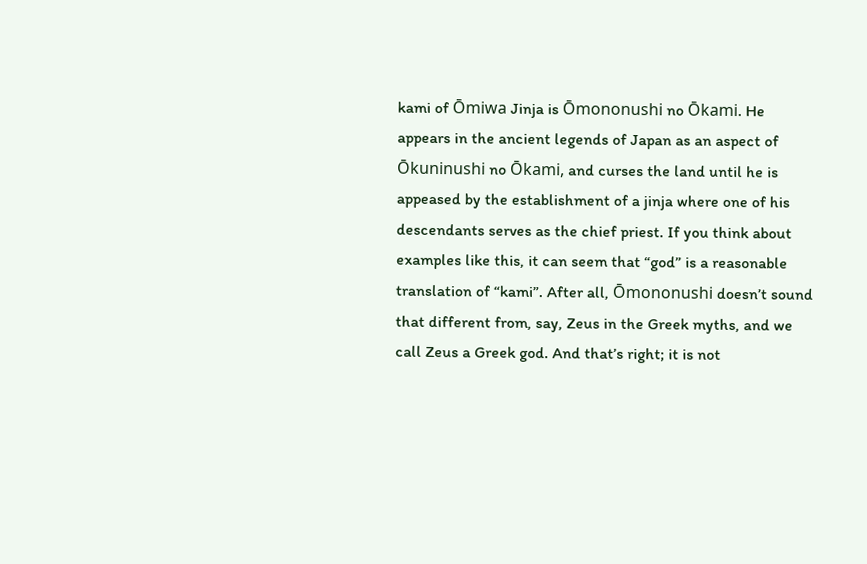kami of Ōmiwa Jinja is Ōmononushi no Ōkami. He appears in the ancient legends of Japan as an aspect of Ōkuninushi no Ōkami, and curses the land until he is appeased by the establishment of a jinja where one of his descendants serves as the chief priest. If you think about examples like this, it can seem that “god” is a reasonable translation of “kami”. After all, Ōmononushi doesn’t sound that different from, say, Zeus in the Greek myths, and we call Zeus a Greek god. And that’s right; it is not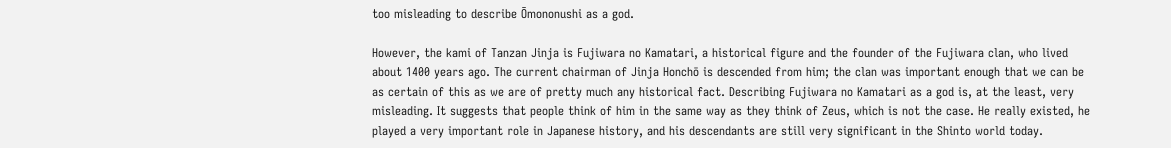too misleading to describe Ōmononushi as a god.

However, the kami of Tanzan Jinja is Fujiwara no Kamatari, a historical figure and the founder of the Fujiwara clan, who lived about 1400 years ago. The current chairman of Jinja Honchō is descended from him; the clan was important enough that we can be as certain of this as we are of pretty much any historical fact. Describing Fujiwara no Kamatari as a god is, at the least, very misleading. It suggests that people think of him in the same way as they think of Zeus, which is not the case. He really existed, he played a very important role in Japanese history, and his descendants are still very significant in the Shinto world today.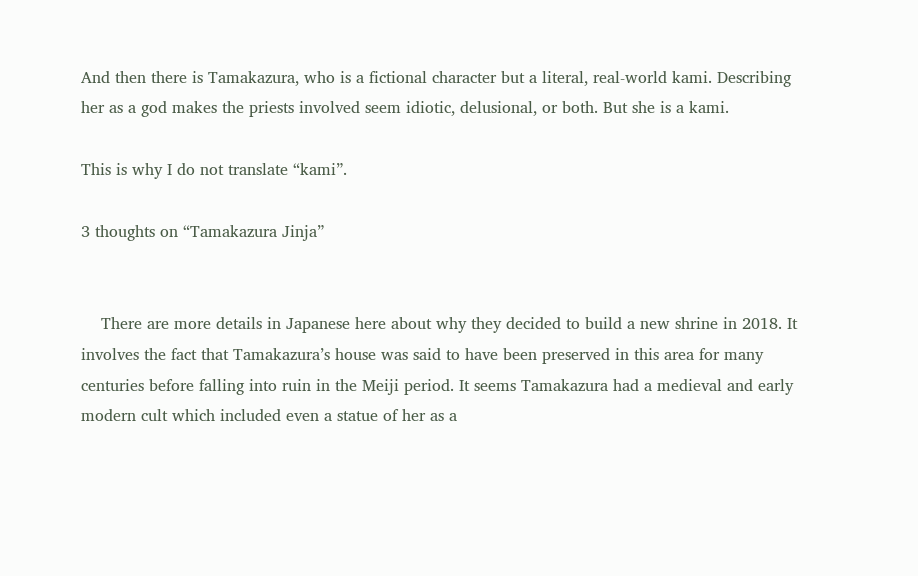And then there is Tamakazura, who is a fictional character but a literal, real-world kami. Describing her as a god makes the priests involved seem idiotic, delusional, or both. But she is a kami.

This is why I do not translate “kami”.

3 thoughts on “Tamakazura Jinja”


    There are more details in Japanese here about why they decided to build a new shrine in 2018. It involves the fact that Tamakazura’s house was said to have been preserved in this area for many centuries before falling into ruin in the Meiji period. It seems Tamakazura had a medieval and early modern cult which included even a statue of her as a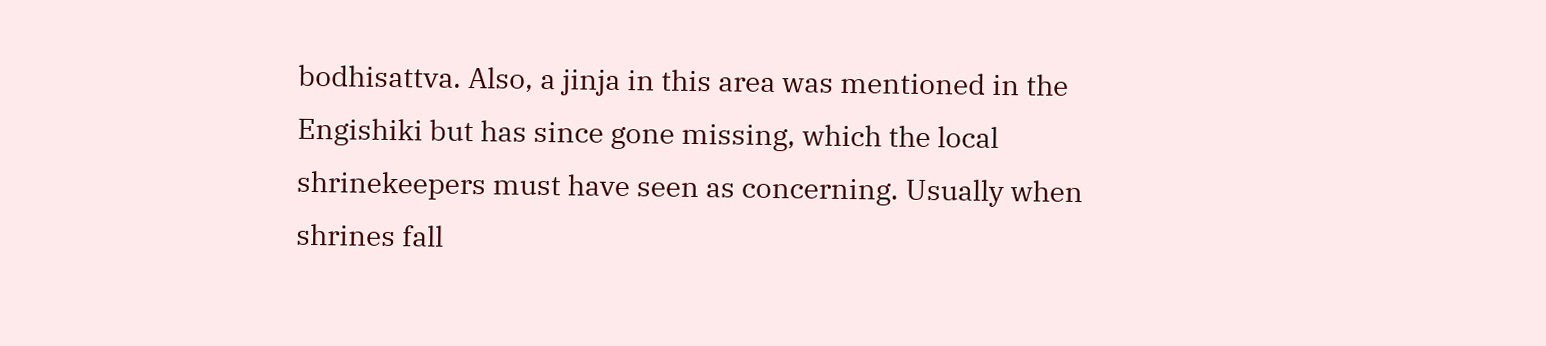bodhisattva. Also, a jinja in this area was mentioned in the Engishiki but has since gone missing, which the local shrinekeepers must have seen as concerning. Usually when shrines fall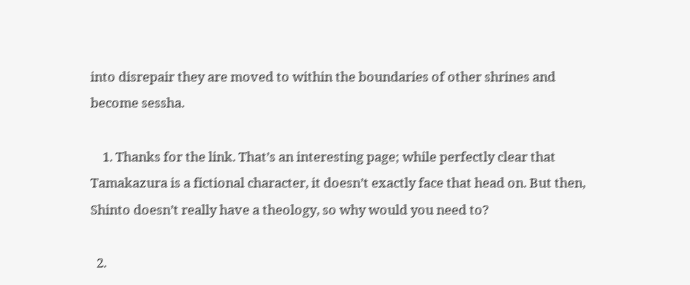into disrepair they are moved to within the boundaries of other shrines and become sessha.

    1. Thanks for the link. That’s an interesting page; while perfectly clear that Tamakazura is a fictional character, it doesn’t exactly face that head on. But then, Shinto doesn’t really have a theology, so why would you need to?

  2.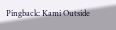Pingback: Kami Outside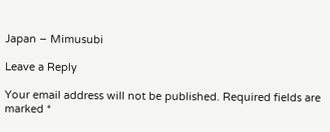Japan – Mimusubi

Leave a Reply

Your email address will not be published. Required fields are marked *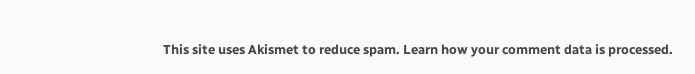This site uses Akismet to reduce spam. Learn how your comment data is processed.